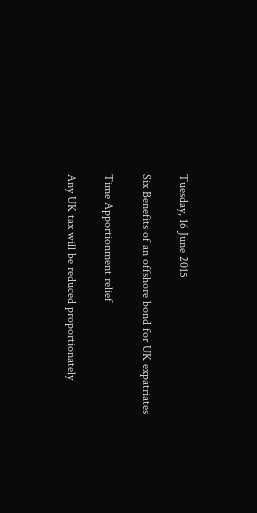Tuesday, 16 June 2015

Six Benefits of an offshore bond for UK expatriates

Time Apportionment relief

Any UK tax will be reduced proportionately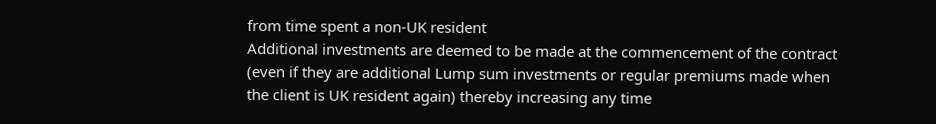from time spent a non-UK resident
Additional investments are deemed to be made at the commencement of the contract (even if they are additional Lump sum investments or regular premiums made when the client is UK resident again) thereby increasing any time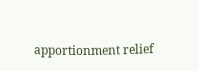apportionment relief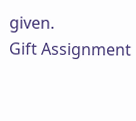given.
Gift Assignment